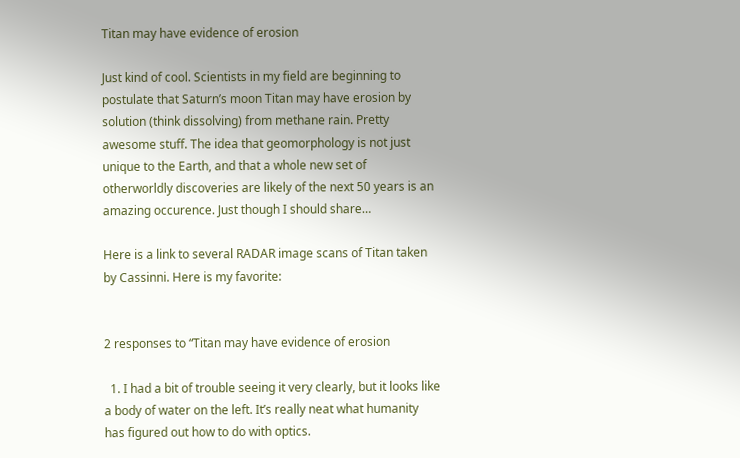Titan may have evidence of erosion

Just kind of cool. Scientists in my field are beginning to postulate that Saturn’s moon Titan may have erosion by solution (think dissolving) from methane rain. Pretty awesome stuff. The idea that geomorphology is not just unique to the Earth, and that a whole new set of otherworldly discoveries are likely of the next 50 years is an amazing occurence. Just though I should share…

Here is a link to several RADAR image scans of Titan taken by Cassinni. Here is my favorite:


2 responses to “Titan may have evidence of erosion

  1. I had a bit of trouble seeing it very clearly, but it looks like a body of water on the left. It’s really neat what humanity has figured out how to do with optics.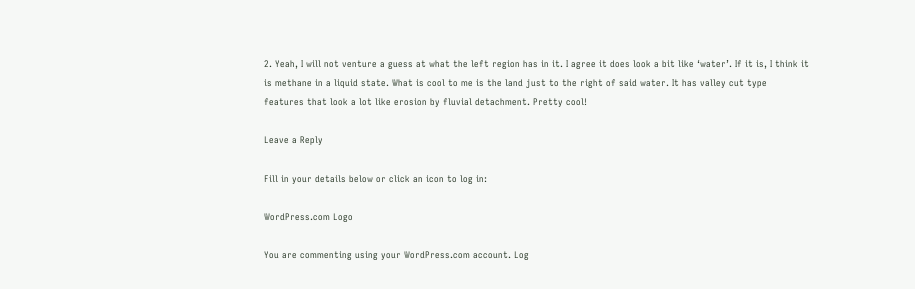2. Yeah, I will not venture a guess at what the left region has in it. I agree it does look a bit like ‘water’. If it is, I think it is methane in a liquid state. What is cool to me is the land just to the right of said water. It has valley cut type features that look a lot like erosion by fluvial detachment. Pretty cool!

Leave a Reply

Fill in your details below or click an icon to log in:

WordPress.com Logo

You are commenting using your WordPress.com account. Log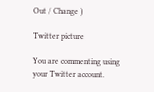Out / Change )

Twitter picture

You are commenting using your Twitter account.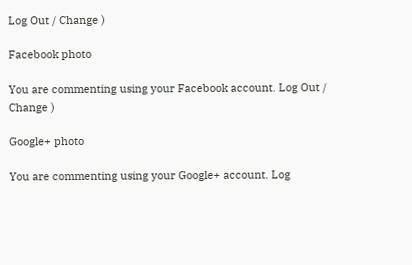Log Out / Change )

Facebook photo

You are commenting using your Facebook account. Log Out / Change )

Google+ photo

You are commenting using your Google+ account. Log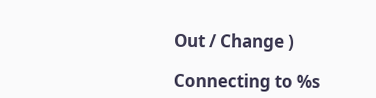Out / Change )

Connecting to %s